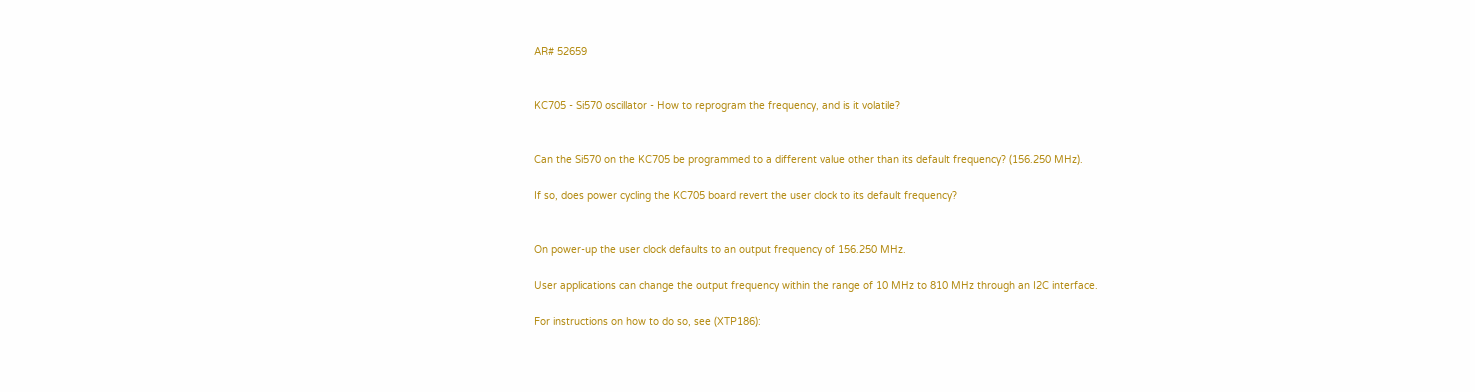AR# 52659


KC705 - Si570 oscillator - How to reprogram the frequency, and is it volatile?


Can the Si570 on the KC705 be programmed to a different value other than its default frequency? (156.250 MHz).

If so, does power cycling the KC705 board revert the user clock to its default frequency?


On power-up the user clock defaults to an output frequency of 156.250 MHz.

User applications can change the output frequency within the range of 10 MHz to 810 MHz through an I2C interface.

For instructions on how to do so, see (XTP186):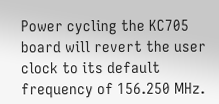Power cycling the KC705 board will revert the user clock to its default frequency of 156.250 MHz.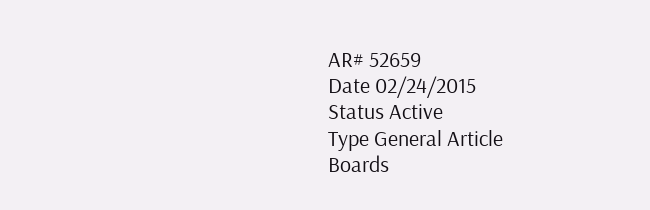AR# 52659
Date 02/24/2015
Status Active
Type General Article
Boards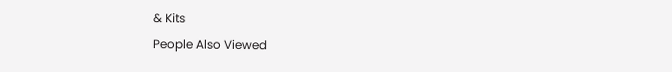& Kits
People Also Viewed